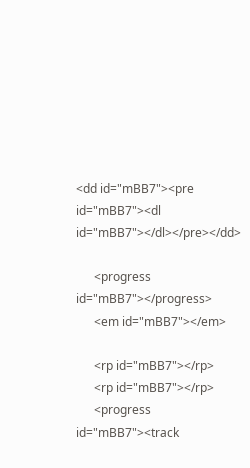<dd id="mBB7"><pre id="mBB7"><dl id="mBB7"></dl></pre></dd>

      <progress id="mBB7"></progress>
      <em id="mBB7"></em>

      <rp id="mBB7"></rp>
      <rp id="mBB7"></rp>
      <progress id="mBB7"><track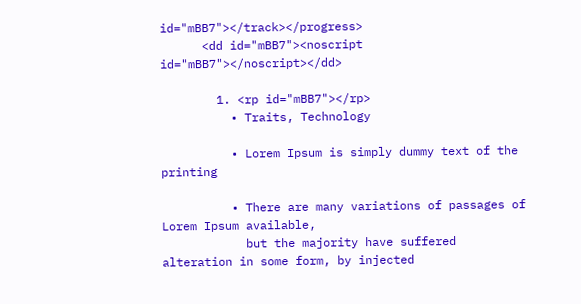id="mBB7"></track></progress>
      <dd id="mBB7"><noscript id="mBB7"></noscript></dd>

        1. <rp id="mBB7"></rp>
          • Traits, Technology

          • Lorem Ipsum is simply dummy text of the printing

          • There are many variations of passages of Lorem Ipsum available,
            but the majority have suffered alteration in some form, by injected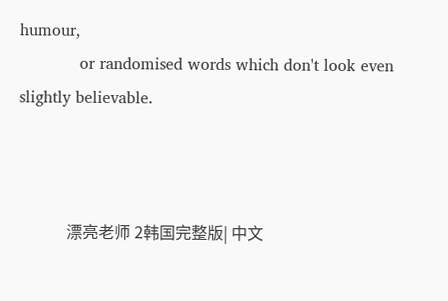humour,
            or randomised words which don't look even slightly believable.



            漂亮老师 2韩国完整版| 中文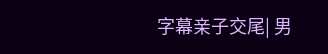字幕亲子交尾| 男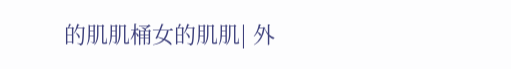的肌肌桶女的肌肌| 外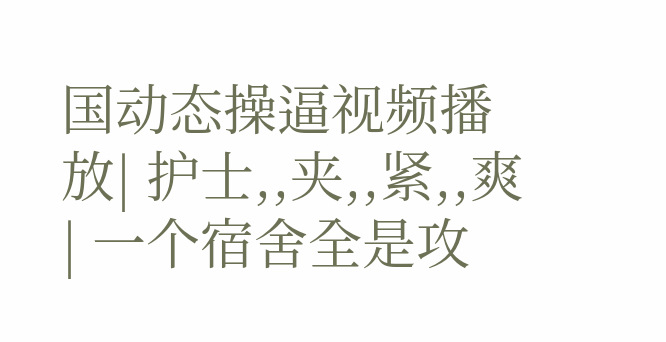国动态操逼视频播放| 护士,,夹,,紧,,爽| 一个宿舍全是攻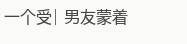一个受| 男友蒙着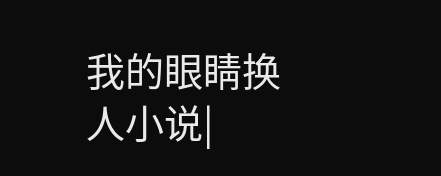我的眼睛换人小说|